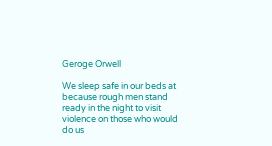Geroge Orwell

We sleep safe in our beds at because rough men stand ready in the night to visit violence on those who would do us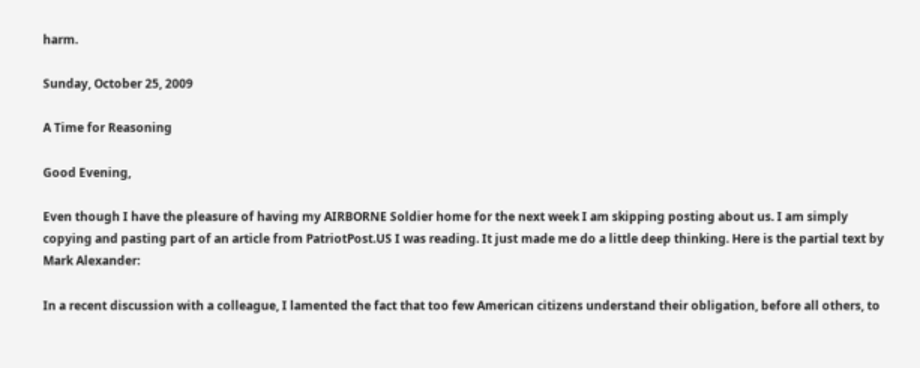harm.

Sunday, October 25, 2009

A Time for Reasoning

Good Evening,

Even though I have the pleasure of having my AIRBORNE Soldier home for the next week I am skipping posting about us. I am simply copying and pasting part of an article from PatriotPost.US I was reading. It just made me do a little deep thinking. Here is the partial text by Mark Alexander:

In a recent discussion with a colleague, I lamented the fact that too few American citizens understand their obligation, before all others, to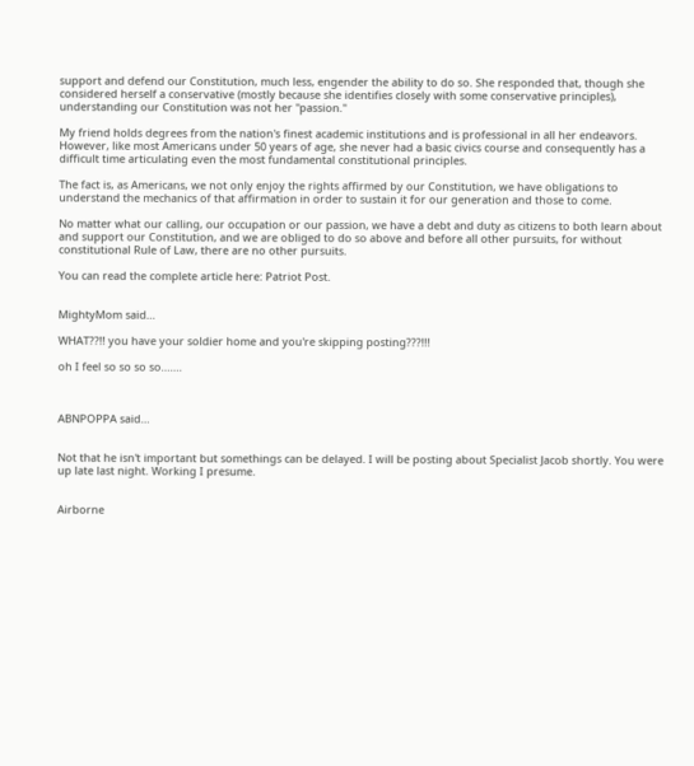support and defend our Constitution, much less, engender the ability to do so. She responded that, though she considered herself a conservative (mostly because she identifies closely with some conservative principles), understanding our Constitution was not her "passion."

My friend holds degrees from the nation's finest academic institutions and is professional in all her endeavors. However, like most Americans under 50 years of age, she never had a basic civics course and consequently has a difficult time articulating even the most fundamental constitutional principles.

The fact is, as Americans, we not only enjoy the rights affirmed by our Constitution, we have obligations to understand the mechanics of that affirmation in order to sustain it for our generation and those to come.

No matter what our calling, our occupation or our passion, we have a debt and duty as citizens to both learn about and support our Constitution, and we are obliged to do so above and before all other pursuits, for without constitutional Rule of Law, there are no other pursuits.

You can read the complete article here: Patriot Post.


MightyMom said...

WHAT??!! you have your soldier home and you're skipping posting???!!!

oh I feel so so so so.......



ABNPOPPA said...


Not that he isn't important but somethings can be delayed. I will be posting about Specialist Jacob shortly. You were up late last night. Working I presume.


Airborne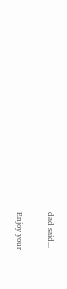dad said...

Enjoy your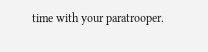time with your paratrooper.